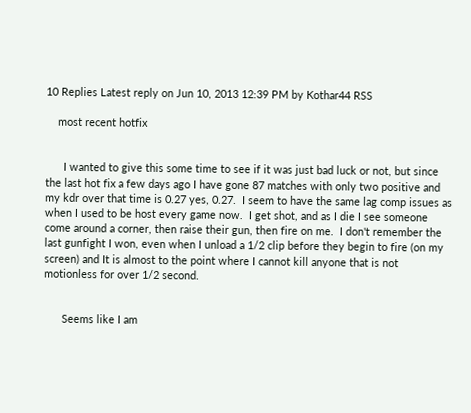10 Replies Latest reply on Jun 10, 2013 12:39 PM by Kothar44 RSS

    most recent hotfix


      I wanted to give this some time to see if it was just bad luck or not, but since the last hot fix a few days ago I have gone 87 matches with only two positive and my kdr over that time is 0.27 yes, 0.27.  I seem to have the same lag comp issues as when I used to be host every game now.  I get shot, and as I die I see someone come around a corner, then raise their gun, then fire on me.  I don't remember the last gunfight I won, even when I unload a 1/2 clip before they begin to fire (on my screen) and It is almost to the point where I cannot kill anyone that is not motionless for over 1/2 second.


      Seems like I am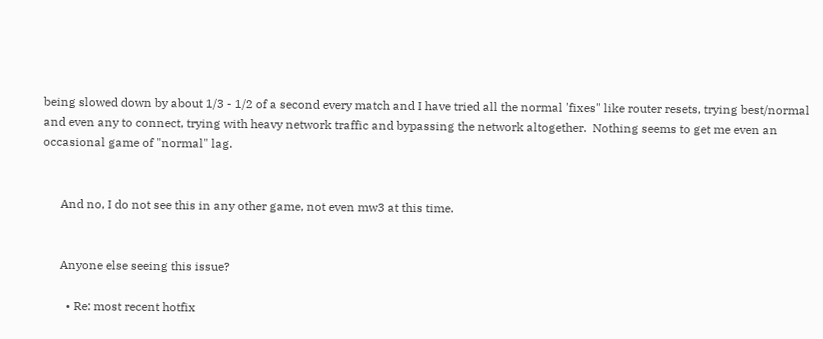being slowed down by about 1/3 - 1/2 of a second every match and I have tried all the normal 'fixes" like router resets, trying best/normal and even any to connect, trying with heavy network traffic and bypassing the network altogether.  Nothing seems to get me even an occasional game of "normal" lag.


      And no, I do not see this in any other game, not even mw3 at this time.


      Anyone else seeing this issue?

        • Re: most recent hotfix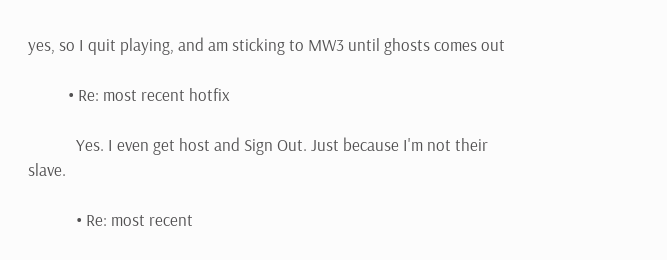yes, so I quit playing, and am sticking to MW3 until ghosts comes out

          • Re: most recent hotfix

            Yes. I even get host and Sign Out. Just because I'm not their slave.

            • Re: most recent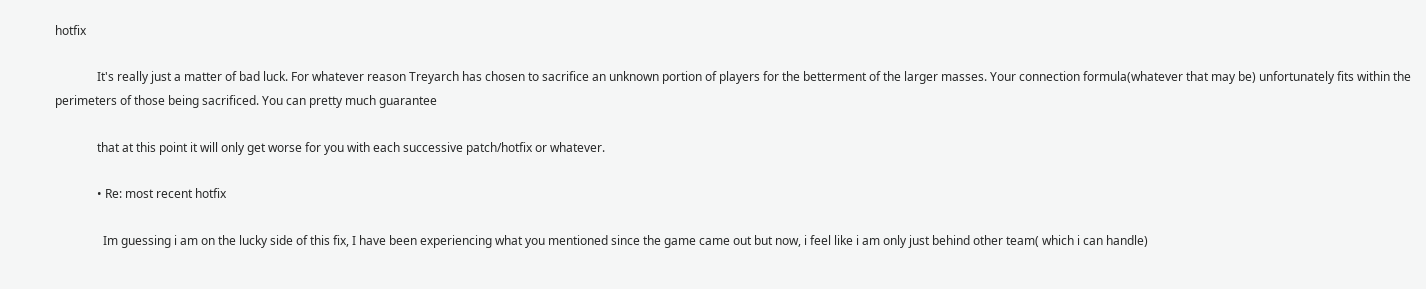hotfix

              It's really just a matter of bad luck. For whatever reason Treyarch has chosen to sacrifice an unknown portion of players for the betterment of the larger masses. Your connection formula(whatever that may be) unfortunately fits within the perimeters of those being sacrificed. You can pretty much guarantee

              that at this point it will only get worse for you with each successive patch/hotfix or whatever.

              • Re: most recent hotfix

                Im guessing i am on the lucky side of this fix, I have been experiencing what you mentioned since the game came out but now, i feel like i am only just behind other team( which i can handle)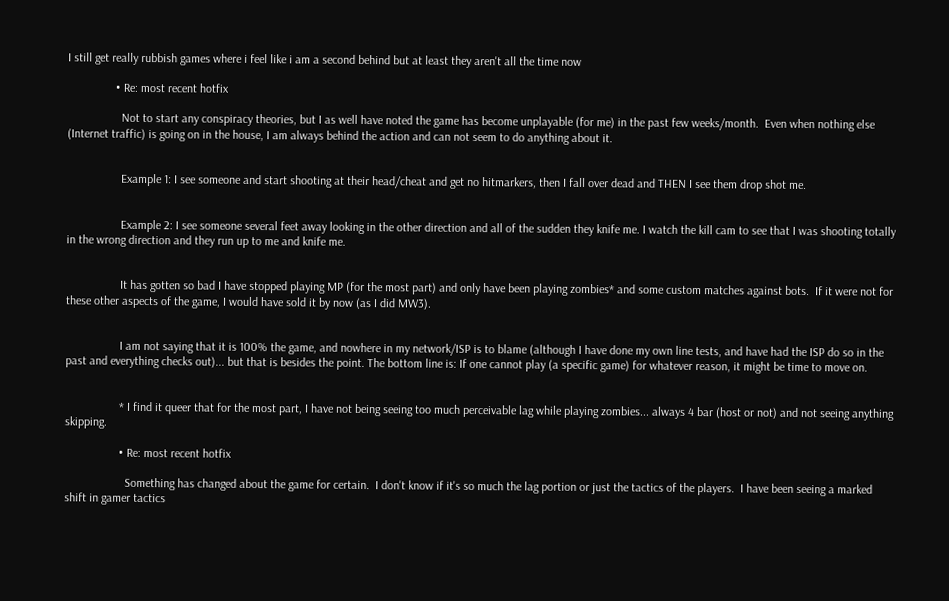I still get really rubbish games where i feel like i am a second behind but at least they aren't all the time now

                • Re: most recent hotfix

                  Not to start any conspiracy theories, but I as well have noted the game has become unplayable (for me) in the past few weeks/month.  Even when nothing else (Internet traffic) is going on in the house, I am always behind the action and can not seem to do anything about it.


                  Example 1: I see someone and start shooting at their head/cheat and get no hitmarkers, then I fall over dead and THEN I see them drop shot me.


                  Example 2: I see someone several feet away looking in the other direction and all of the sudden they knife me. I watch the kill cam to see that I was shooting totally in the wrong direction and they run up to me and knife me.


                  It has gotten so bad I have stopped playing MP (for the most part) and only have been playing zombies* and some custom matches against bots.  If it were not for these other aspects of the game, I would have sold it by now (as I did MW3).


                  I am not saying that it is 100% the game, and nowhere in my network/ISP is to blame (although I have done my own line tests, and have had the ISP do so in the past and everything checks out)... but that is besides the point. The bottom line is: If one cannot play (a specific game) for whatever reason, it might be time to move on.


                  * I find it queer that for the most part, I have not being seeing too much perceivable lag while playing zombies... always 4 bar (host or not) and not seeing anything skipping.

                  • Re: most recent hotfix

                    Something has changed about the game for certain.  I don't know if it's so much the lag portion or just the tactics of the players.  I have been seeing a marked shift in gamer tactics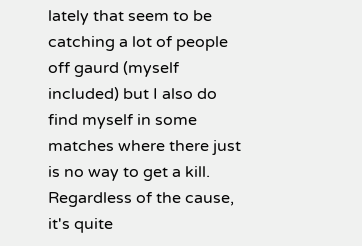lately that seem to be catching a lot of people off gaurd (myself included) but I also do find myself in some matches where there just is no way to get a kill.  Regardless of the cause, it's quite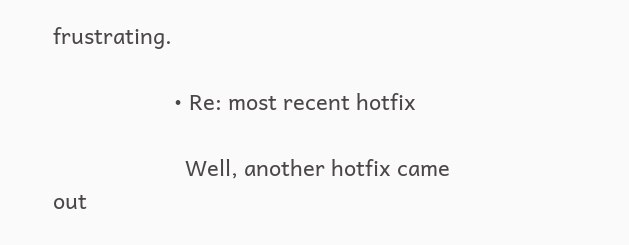frustrating.

                    • Re: most recent hotfix

                      Well, another hotfix came out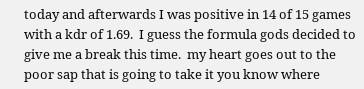today and afterwards I was positive in 14 of 15 games with a kdr of 1.69.  I guess the formula gods decided to give me a break this time.  my heart goes out to the poor sap that is going to take it you know where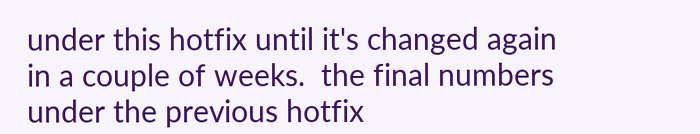under this hotfix until it's changed again in a couple of weeks.  the final numbers under the previous hotfix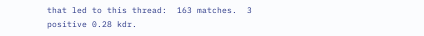that led to this thread:  163 matches.  3 positive 0.28 kdr.